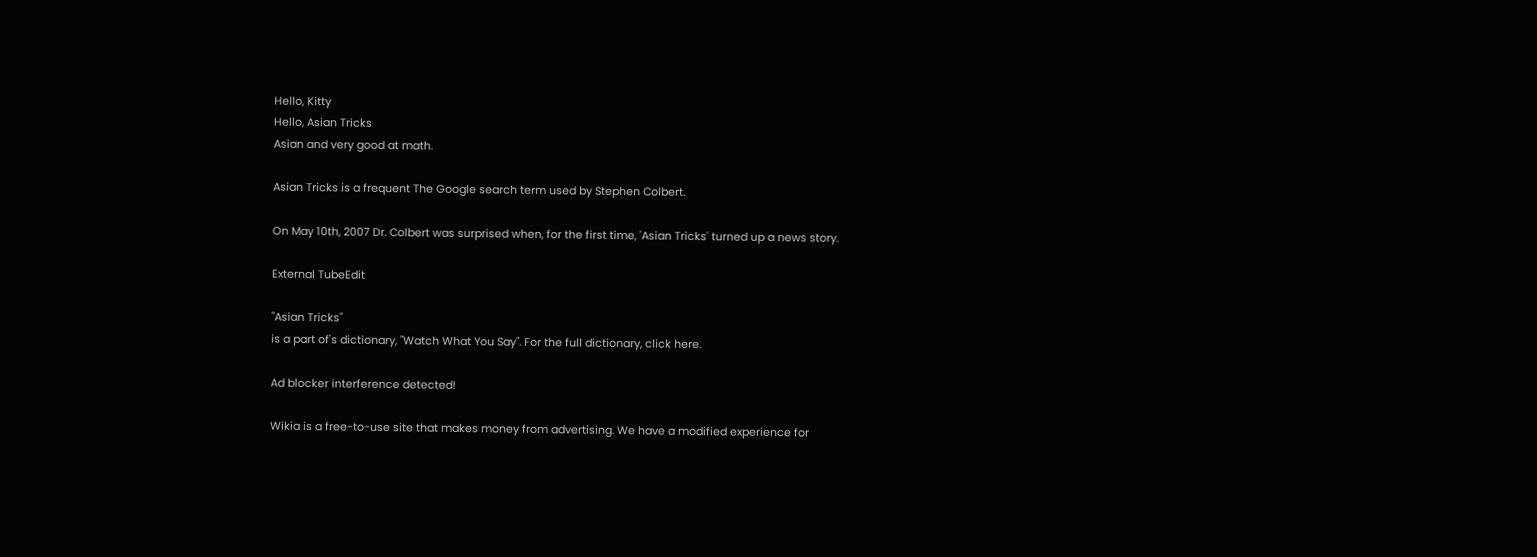Hello, Kitty
Hello, Asian Tricks
Asian and very good at math.

Asian Tricks is a frequent The Google search term used by Stephen Colbert.

On May 10th, 2007 Dr. Colbert was surprised when, for the first time, 'Asian Tricks' turned up a news story.

External TubeEdit

"Asian Tricks"
is a part of's dictionary, "Watch What You Say". For the full dictionary, click here.

Ad blocker interference detected!

Wikia is a free-to-use site that makes money from advertising. We have a modified experience for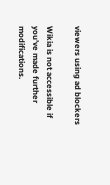viewers using ad blockers

Wikia is not accessible if you’ve made further modifications.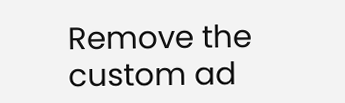Remove the custom ad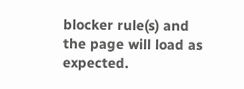blocker rule(s) and the page will load as expected.